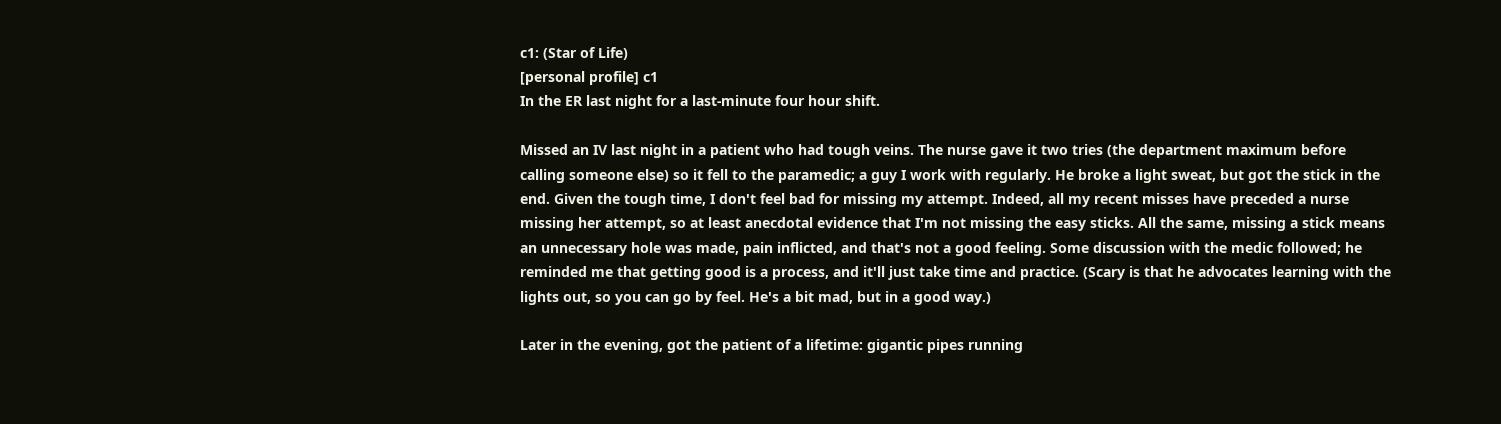c1: (Star of Life)
[personal profile] c1
In the ER last night for a last-minute four hour shift.

Missed an IV last night in a patient who had tough veins. The nurse gave it two tries (the department maximum before calling someone else) so it fell to the paramedic; a guy I work with regularly. He broke a light sweat, but got the stick in the end. Given the tough time, I don't feel bad for missing my attempt. Indeed, all my recent misses have preceded a nurse missing her attempt, so at least anecdotal evidence that I'm not missing the easy sticks. All the same, missing a stick means an unnecessary hole was made, pain inflicted, and that's not a good feeling. Some discussion with the medic followed; he reminded me that getting good is a process, and it'll just take time and practice. (Scary is that he advocates learning with the lights out, so you can go by feel. He's a bit mad, but in a good way.)

Later in the evening, got the patient of a lifetime: gigantic pipes running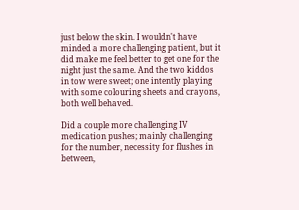just below the skin. I wouldn't have minded a more challenging patient, but it did make me feel better to get one for the night just the same. And the two kiddos in tow were sweet; one intently playing with some colouring sheets and crayons, both well behaved.

Did a couple more challenging IV medication pushes; mainly challenging for the number, necessity for flushes in between,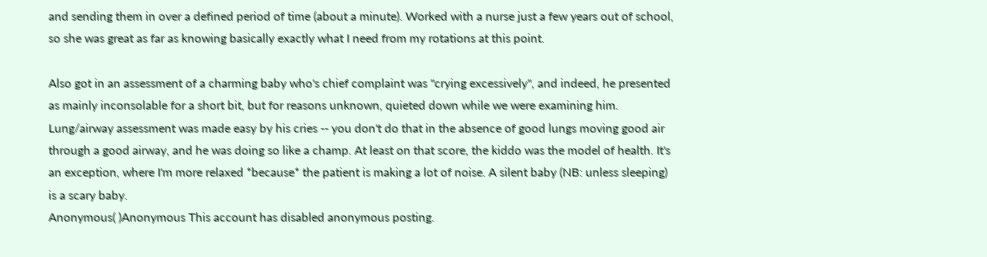and sending them in over a defined period of time (about a minute). Worked with a nurse just a few years out of school, so she was great as far as knowing basically exactly what I need from my rotations at this point.

Also got in an assessment of a charming baby who's chief complaint was "crying excessively", and indeed, he presented as mainly inconsolable for a short bit, but for reasons unknown, quieted down while we were examining him. Lung/airway assessment was made easy by his cries -- you don't do that in the absence of good lungs moving good air through a good airway, and he was doing so like a champ. At least on that score, the kiddo was the model of health. It's an exception, where I'm more relaxed *because* the patient is making a lot of noise. A silent baby (NB: unless sleeping) is a scary baby.
Anonymous( )Anonymous This account has disabled anonymous posting.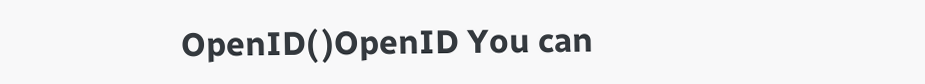OpenID( )OpenID You can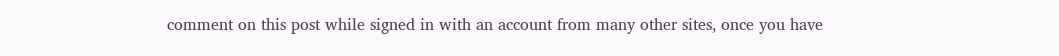comment on this post while signed in with an account from many other sites, once you have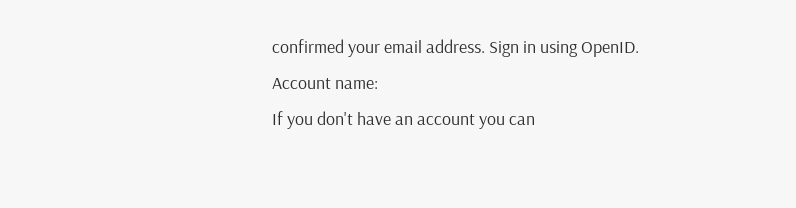confirmed your email address. Sign in using OpenID.
Account name:
If you don't have an account you can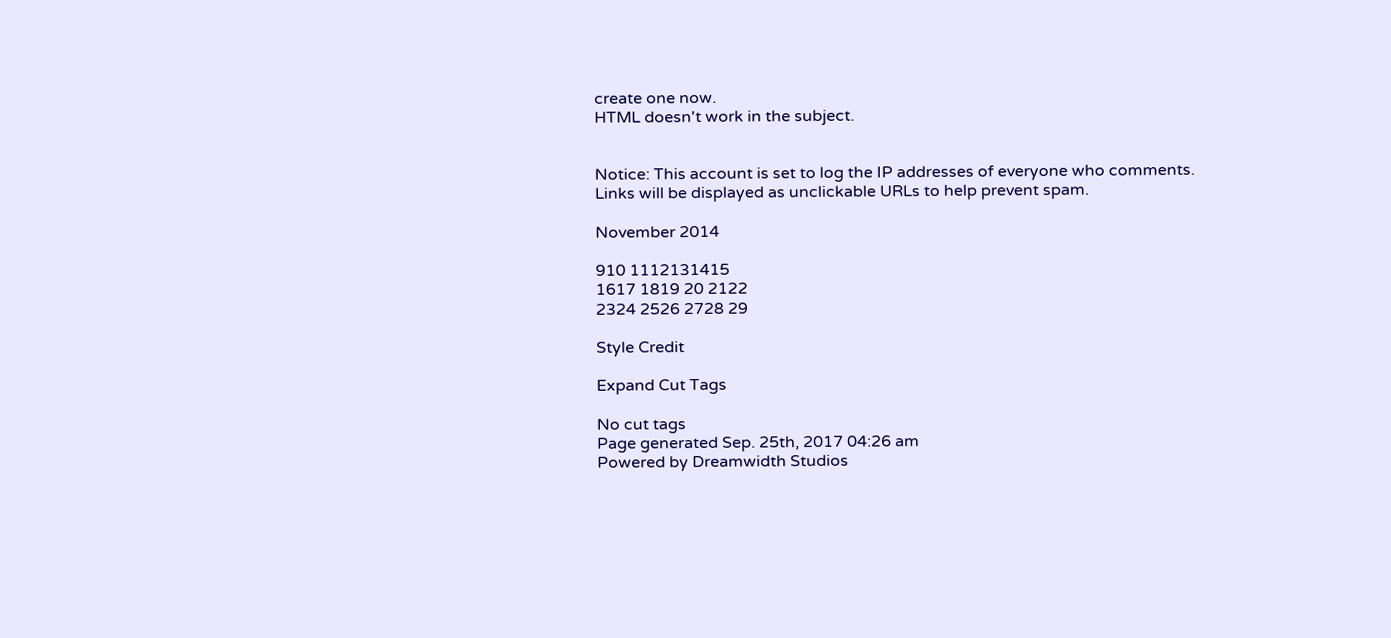create one now.
HTML doesn't work in the subject.


Notice: This account is set to log the IP addresses of everyone who comments.
Links will be displayed as unclickable URLs to help prevent spam.

November 2014

910 1112131415
1617 1819 20 2122
2324 2526 2728 29

Style Credit

Expand Cut Tags

No cut tags
Page generated Sep. 25th, 2017 04:26 am
Powered by Dreamwidth Studios